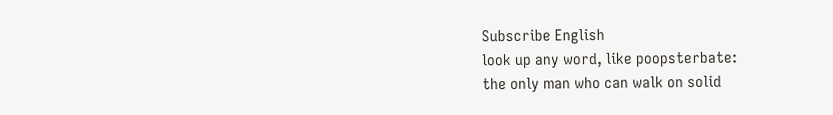Subscribe English
look up any word, like poopsterbate:
the only man who can walk on solid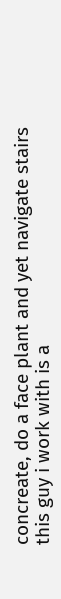concreate, do a face plant and yet navigate stairs
this guy i work with is a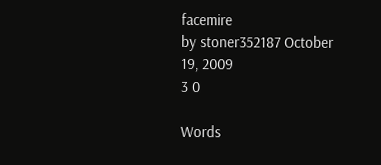facemire
by stoner352187 October 19, 2009
3 0

Words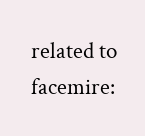related to facemire: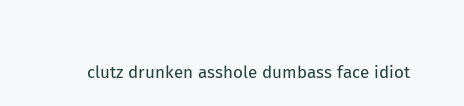clutz drunken asshole dumbass face idiot